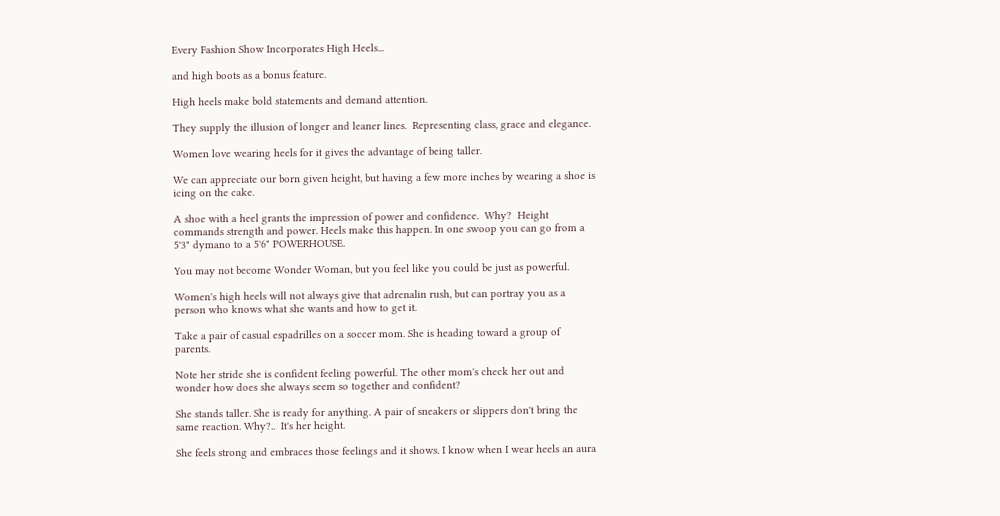Every Fashion Show Incorporates High Heels...

and high boots as a bonus feature.

High heels make bold statements and demand attention.

They supply the illusion of longer and leaner lines.  Representing class, grace and elegance.

Women love wearing heels for it gives the advantage of being taller.

We can appreciate our born given height, but having a few more inches by wearing a shoe is icing on the cake.

A shoe with a heel grants the impression of power and confidence.  Why?  Height commands strength and power. Heels make this happen. In one swoop you can go from a 5'3" dymano to a 5'6" POWERHOUSE.

You may not become Wonder Woman, but you feel like you could be just as powerful.

Women's high heels will not always give that adrenalin rush, but can portray you as a person who knows what she wants and how to get it.

Take a pair of casual espadrilles on a soccer mom. She is heading toward a group of parents.

Note her stride she is confident feeling powerful. The other mom's check her out and wonder how does she always seem so together and confident?

She stands taller. She is ready for anything. A pair of sneakers or slippers don't bring the same reaction. Why?..  It's her height.

She feels strong and embraces those feelings and it shows. I know when I wear heels an aura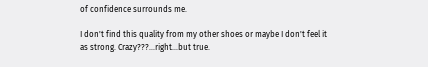of confidence surrounds me.

I don't find this quality from my other shoes or maybe I don't feel it as strong. Crazy???...right...but true.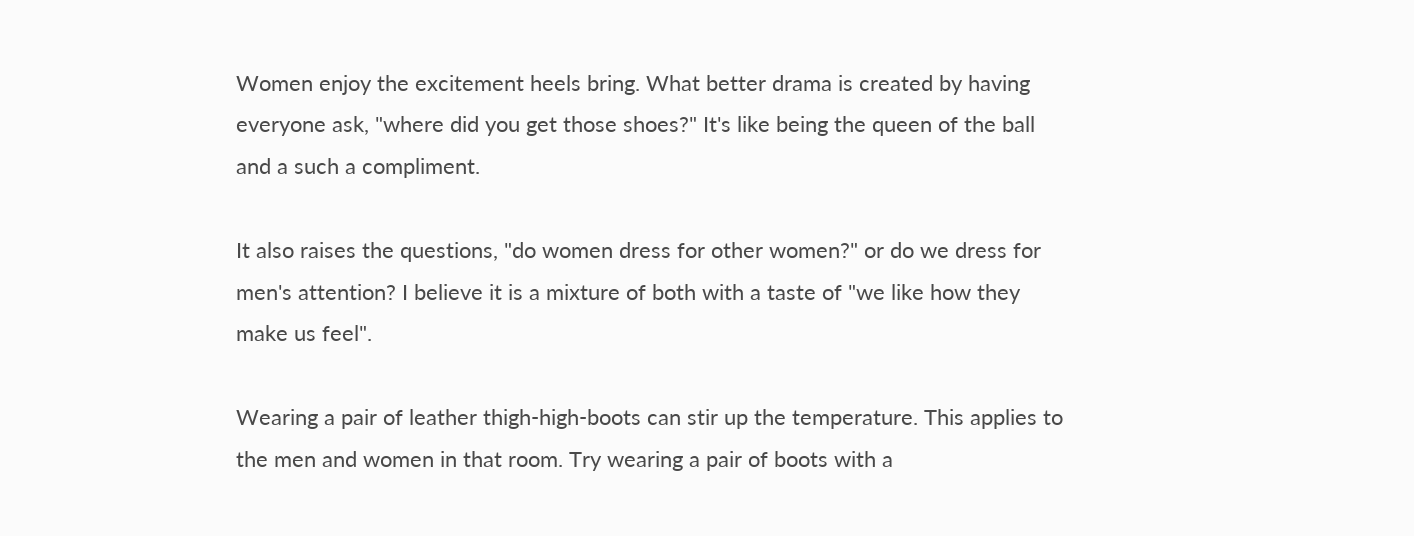Women enjoy the excitement heels bring. What better drama is created by having everyone ask, "where did you get those shoes?" It's like being the queen of the ball and a such a compliment.

It also raises the questions, "do women dress for other women?" or do we dress for men's attention? I believe it is a mixture of both with a taste of "we like how they make us feel".

Wearing a pair of leather thigh-high-boots can stir up the temperature. This applies to the men and women in that room. Try wearing a pair of boots with a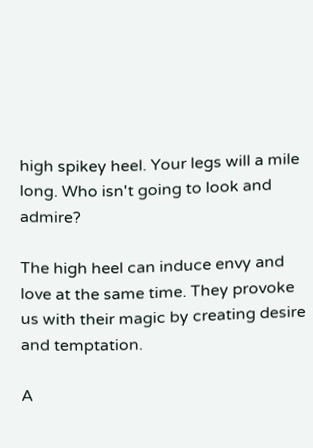high spikey heel. Your legs will a mile long. Who isn't going to look and admire?

The high heel can induce envy and love at the same time. They provoke us with their magic by creating desire and temptation.

A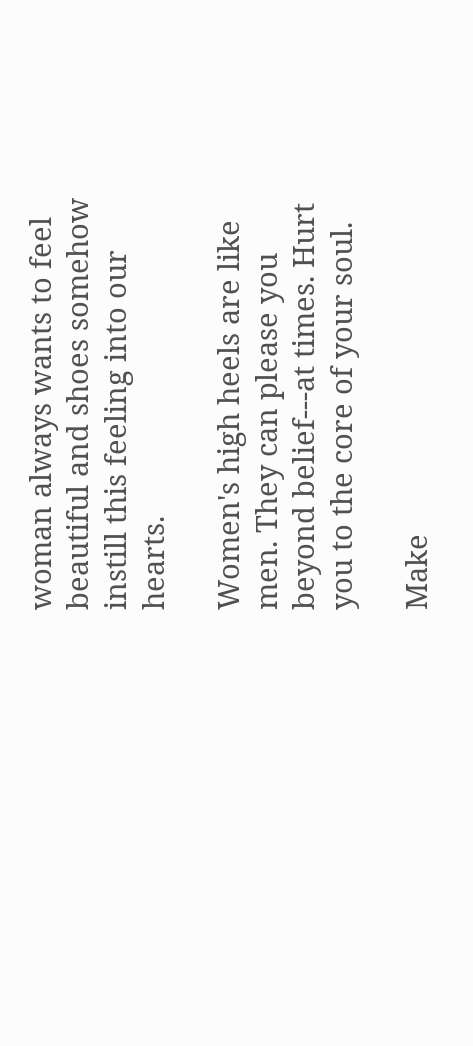woman always wants to feel beautiful and shoes somehow instill this feeling into our hearts.

Women's high heels are like men. They can please you beyond belief---at times. Hurt you to the core of your soul.

Make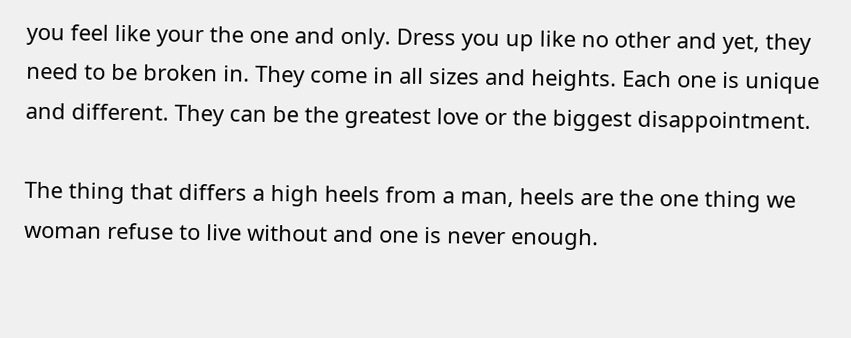you feel like your the one and only. Dress you up like no other and yet, they need to be broken in. They come in all sizes and heights. Each one is unique and different. They can be the greatest love or the biggest disappointment.

The thing that differs a high heels from a man, heels are the one thing we woman refuse to live without and one is never enough.